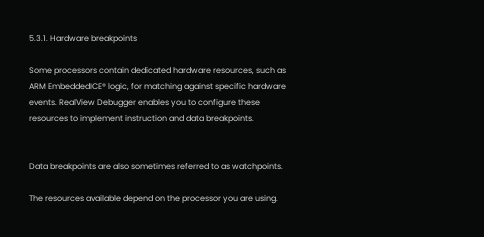5.3.1. Hardware breakpoints

Some processors contain dedicated hardware resources, such as ARM EmbeddedICE® logic, for matching against specific hardware events. RealView Debugger enables you to configure these resources to implement instruction and data breakpoints.


Data breakpoints are also sometimes referred to as watchpoints.

The resources available depend on the processor you are using.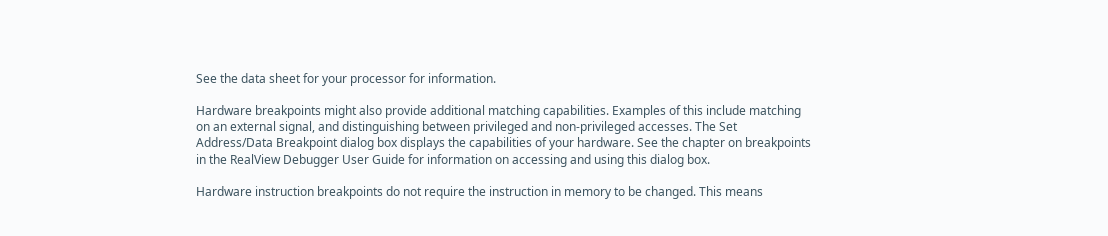See the data sheet for your processor for information.

Hardware breakpoints might also provide additional matching capabilities. Examples of this include matching on an external signal, and distinguishing between privileged and non-privileged accesses. The Set Address/Data Breakpoint dialog box displays the capabilities of your hardware. See the chapter on breakpoints in the RealView Debugger User Guide for information on accessing and using this dialog box.

Hardware instruction breakpoints do not require the instruction in memory to be changed. This means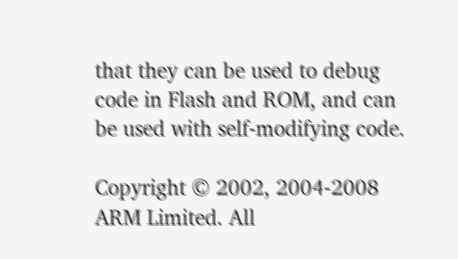that they can be used to debug code in Flash and ROM, and can be used with self-modifying code.

Copyright © 2002, 2004-2008 ARM Limited. All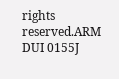rights reserved.ARM DUI 0155J